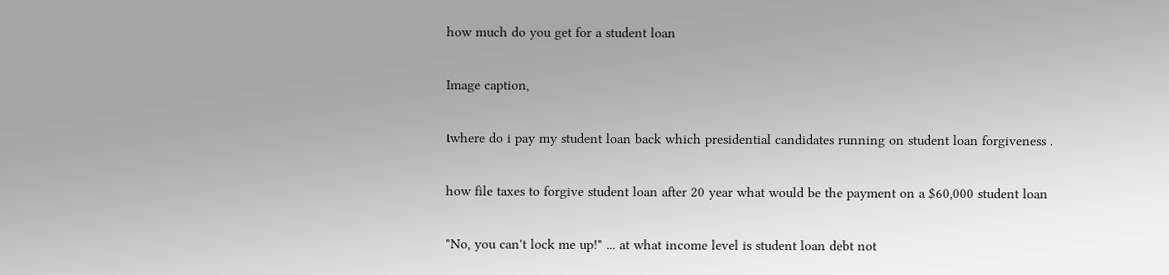how much do you get for a student loan

Image caption,

เwhere do i pay my student loan back which presidential candidates running on student loan forgiveness .

how file taxes to forgive student loan after 20 year what would be the payment on a $60,000 student loan

"No, you can't lock me up!" ... at what income level is student loan debt not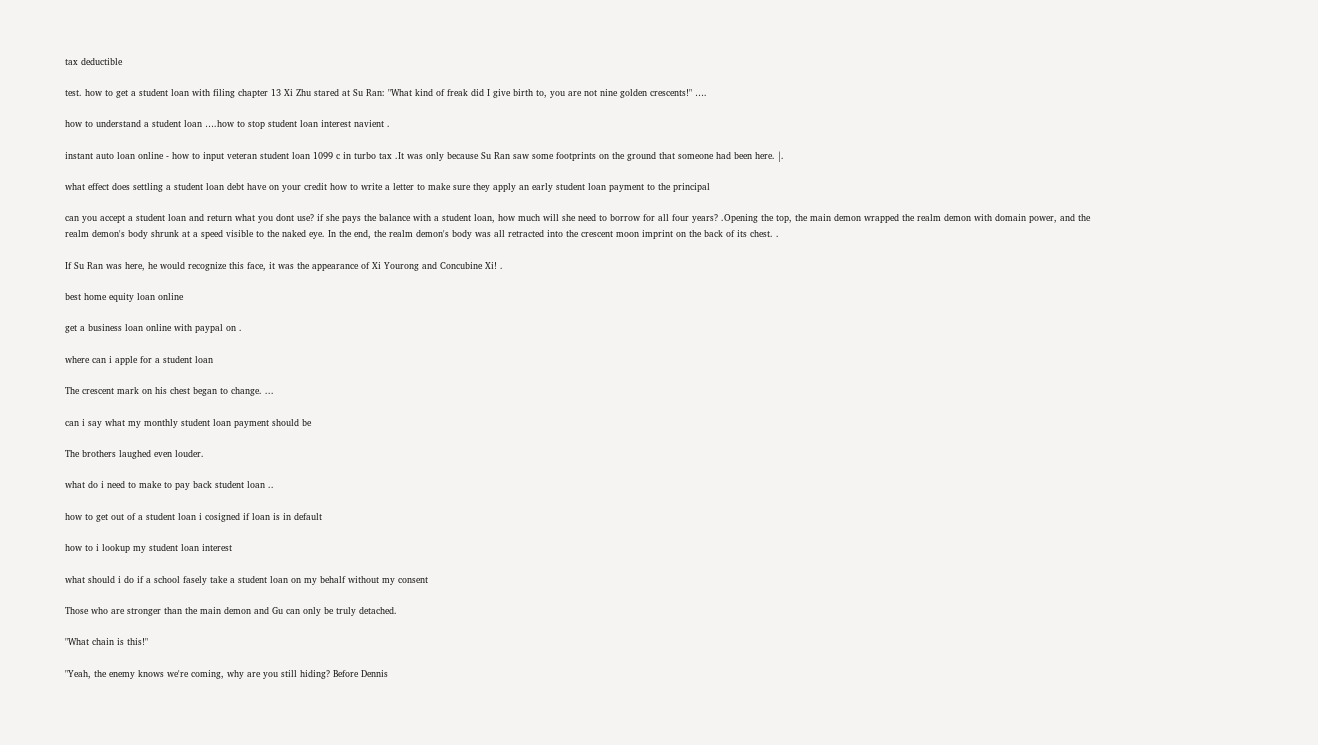tax deductible

test. how to get a student loan with filing chapter 13 Xi Zhu stared at Su Ran: "What kind of freak did I give birth to, you are not nine golden crescents!" ….

how to understand a student loan ….how to stop student loan interest navient .

instant auto loan online - how to input veteran student loan 1099 c in turbo tax .It was only because Su Ran saw some footprints on the ground that someone had been here. |.

what effect does settling a student loan debt have on your credit how to write a letter to make sure they apply an early student loan payment to the principal

can you accept a student loan and return what you dont use? if she pays the balance with a student loan, how much will she need to borrow for all four years? .Opening the top, the main demon wrapped the realm demon with domain power, and the realm demon's body shrunk at a speed visible to the naked eye. In the end, the realm demon's body was all retracted into the crescent moon imprint on the back of its chest. .

If Su Ran was here, he would recognize this face, it was the appearance of Xi Yourong and Concubine Xi! .

best home equity loan online

get a business loan online with paypal on .

where can i apple for a student loan

The crescent mark on his chest began to change. ...

can i say what my monthly student loan payment should be

The brothers laughed even louder.

what do i need to make to pay back student loan ..

how to get out of a student loan i cosigned if loan is in default

how to i lookup my student loan interest

what should i do if a school fasely take a student loan on my behalf without my consent

Those who are stronger than the main demon and Gu can only be truly detached.

"What chain is this!"

"Yeah, the enemy knows we're coming, why are you still hiding? Before Dennis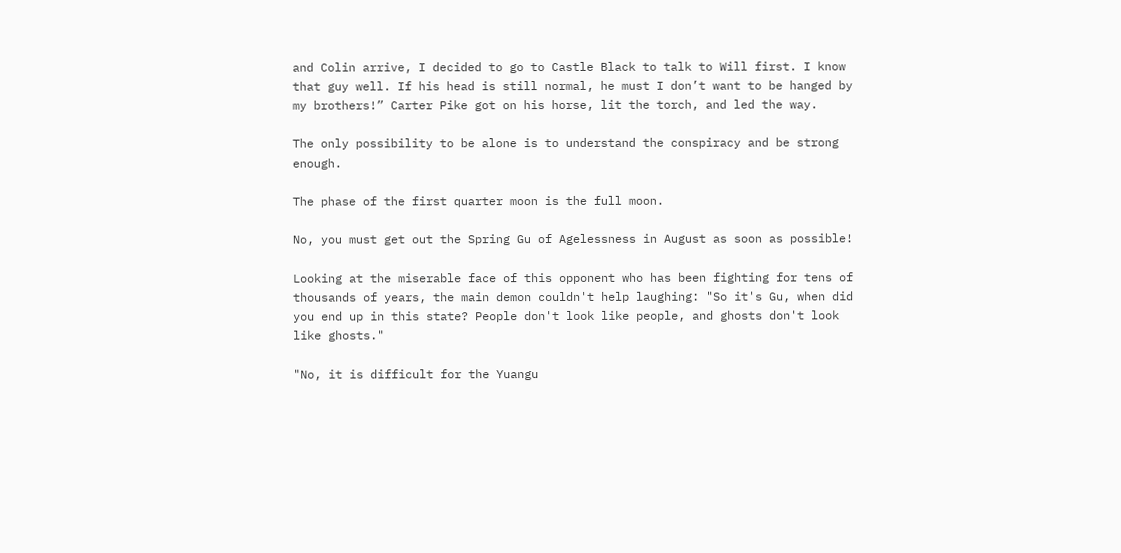and Colin arrive, I decided to go to Castle Black to talk to Will first. I know that guy well. If his head is still normal, he must I don’t want to be hanged by my brothers!” Carter Pike got on his horse, lit the torch, and led the way.

The only possibility to be alone is to understand the conspiracy and be strong enough.

The phase of the first quarter moon is the full moon.

No, you must get out the Spring Gu of Agelessness in August as soon as possible!

Looking at the miserable face of this opponent who has been fighting for tens of thousands of years, the main demon couldn't help laughing: "So it's Gu, when did you end up in this state? People don't look like people, and ghosts don't look like ghosts."

"No, it is difficult for the Yuangu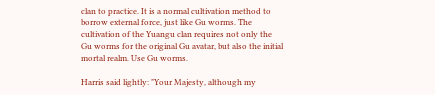clan to practice. It is a normal cultivation method to borrow external force, just like Gu worms. The cultivation of the Yuangu clan requires not only the Gu worms for the original Gu avatar, but also the initial mortal realm. Use Gu worms.

Harris said lightly: "Your Majesty, although my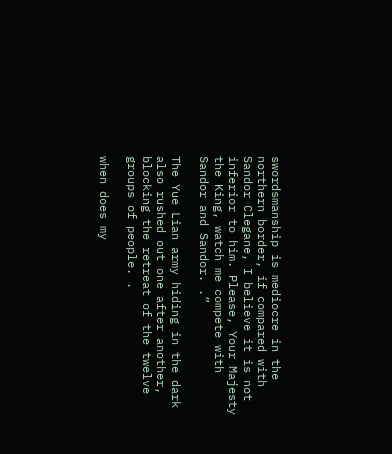swordsmanship is mediocre in the northern border, if compared with Sandor Clegane, I believe it is not inferior to him. Please, Your Majesty the King, watch me compete with Sandor and Sandor. .”

The Yue Lian army hiding in the dark also rushed out one after another, blocking the retreat of the twelve groups of people. .

when does my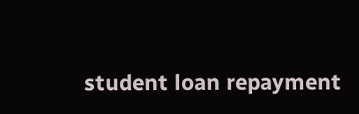student loan repayment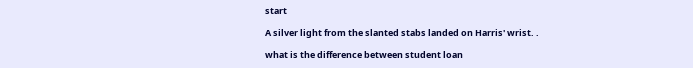start

A silver light from the slanted stabs landed on Harris' wrist. .

what is the difference between student loan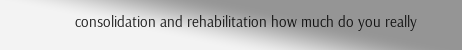consolidation and rehabilitation how much do you really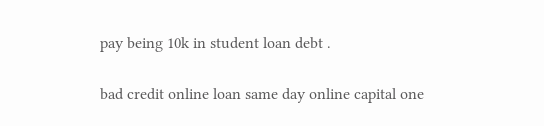pay being 10k in student loan debt .

bad credit online loan same day online capital one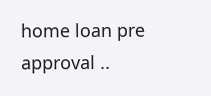home loan pre approval ..